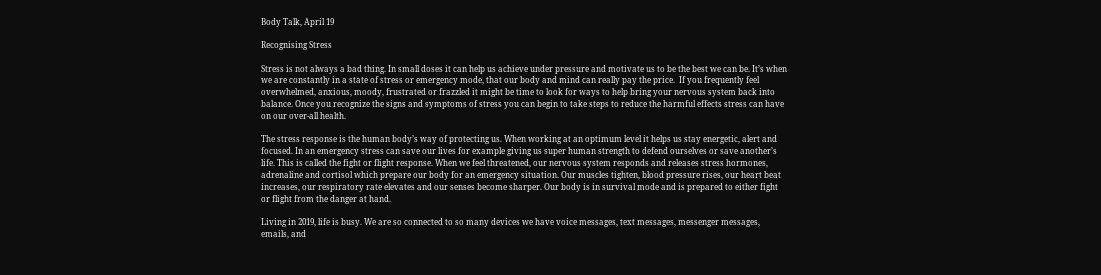Body Talk, April 19

Recognising Stress

Stress is not always a bad thing. In small doses it can help us achieve under pressure and motivate us to be the best we can be. It’s when we are constantly in a state of stress or emergency mode, that our body and mind can really pay the price.  If you frequently feel overwhelmed, anxious, moody, frustrated or frazzled it might be time to look for ways to help bring your nervous system back into balance. Once you recognize the signs and symptoms of stress you can begin to take steps to reduce the harmful effects stress can have on our over-all health.

The stress response is the human body’s way of protecting us. When working at an optimum level it helps us stay energetic, alert and focused. In an emergency stress can save our lives for example giving us super human strength to defend ourselves or save another’s life. This is called the fight or flight response. When we feel threatened, our nervous system responds and releases stress hormones, adrenaline and cortisol which prepare our body for an emergency situation. Our muscles tighten, blood pressure rises, our heart beat increases, our respiratory rate elevates and our senses become sharper. Our body is in survival mode and is prepared to either fight or flight from the danger at hand.

Living in 2019, life is busy. We are so connected to so many devices we have voice messages, text messages, messenger messages, emails, and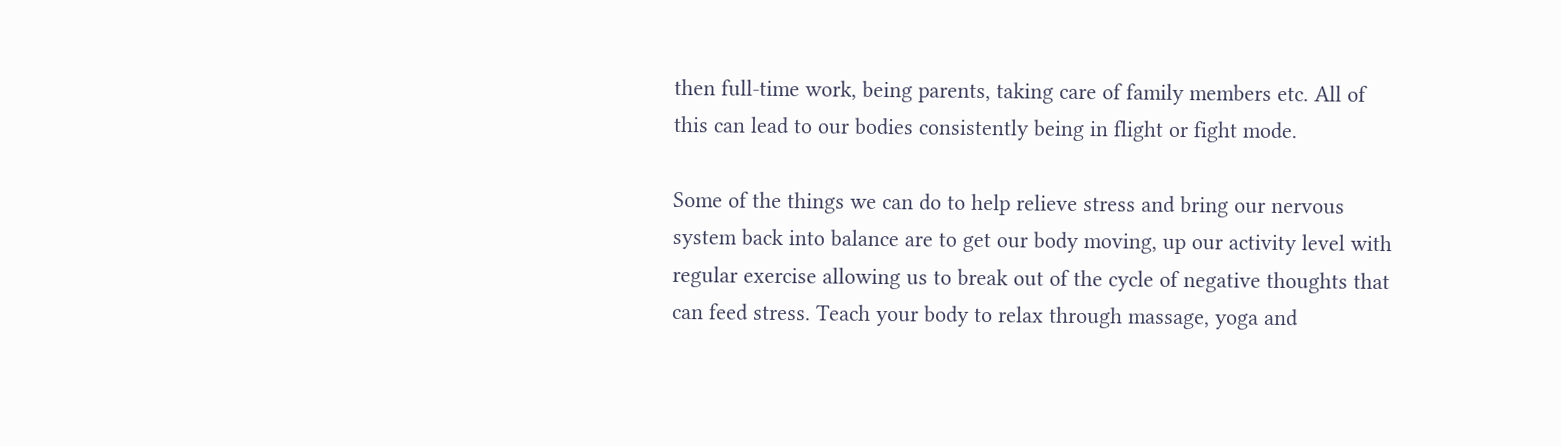then full-time work, being parents, taking care of family members etc. All of this can lead to our bodies consistently being in flight or fight mode.

Some of the things we can do to help relieve stress and bring our nervous system back into balance are to get our body moving, up our activity level with regular exercise allowing us to break out of the cycle of negative thoughts that can feed stress. Teach your body to relax through massage, yoga and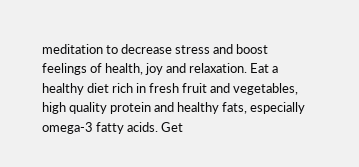meditation to decrease stress and boost feelings of health, joy and relaxation. Eat a healthy diet rich in fresh fruit and vegetables, high quality protein and healthy fats, especially omega-3 fatty acids. Get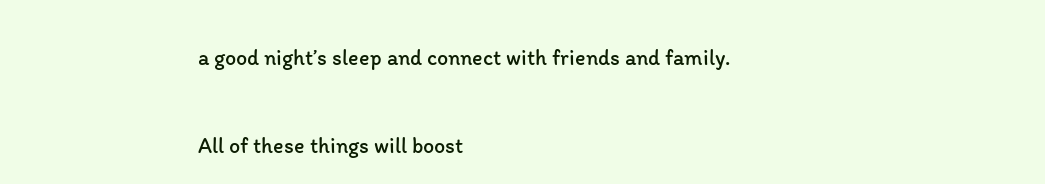a good night’s sleep and connect with friends and family.

All of these things will boost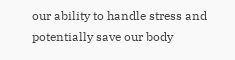our ability to handle stress and potentially save our body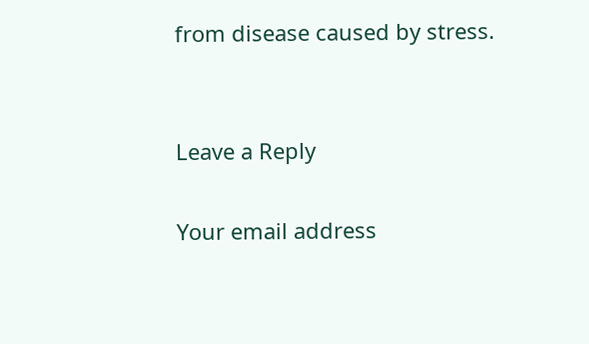from disease caused by stress.


Leave a Reply

Your email address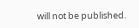will not be published.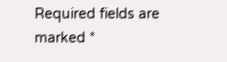Required fields are marked *